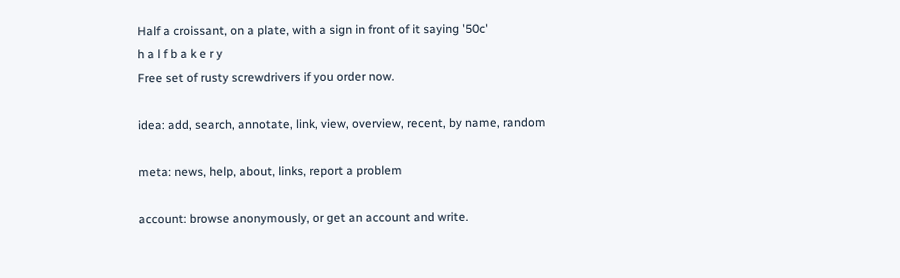Half a croissant, on a plate, with a sign in front of it saying '50c'
h a l f b a k e r y
Free set of rusty screwdrivers if you order now.

idea: add, search, annotate, link, view, overview, recent, by name, random

meta: news, help, about, links, report a problem

account: browse anonymously, or get an account and write.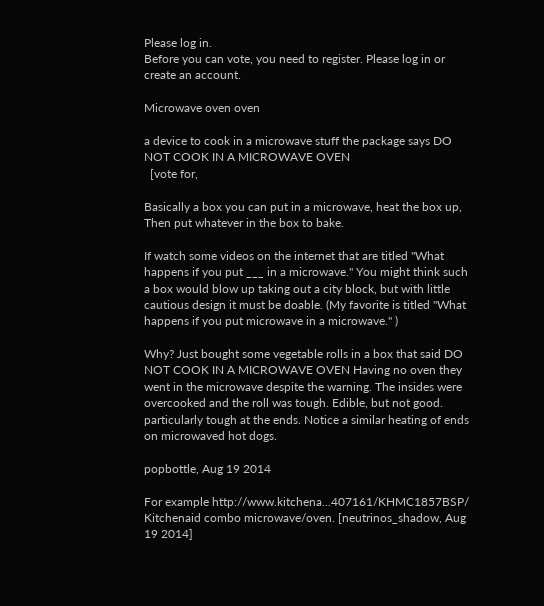Please log in.
Before you can vote, you need to register. Please log in or create an account.

Microwave oven oven

a device to cook in a microwave stuff the package says DO NOT COOK IN A MICROWAVE OVEN
  [vote for,

Basically a box you can put in a microwave, heat the box up, Then put whatever in the box to bake.

If watch some videos on the internet that are titled "What happens if you put ___ in a microwave." You might think such a box would blow up taking out a city block, but with little cautious design it must be doable. (My favorite is titled "What happens if you put microwave in a microwave." )

Why? Just bought some vegetable rolls in a box that said DO NOT COOK IN A MICROWAVE OVEN Having no oven they went in the microwave despite the warning. The insides were overcooked and the roll was tough. Edible, but not good. particularly tough at the ends. Notice a similar heating of ends on microwaved hot dogs.

popbottle, Aug 19 2014

For example http://www.kitchena...407161/KHMC1857BSP/
Kitchenaid combo microwave/oven. [neutrinos_shadow, Aug 19 2014]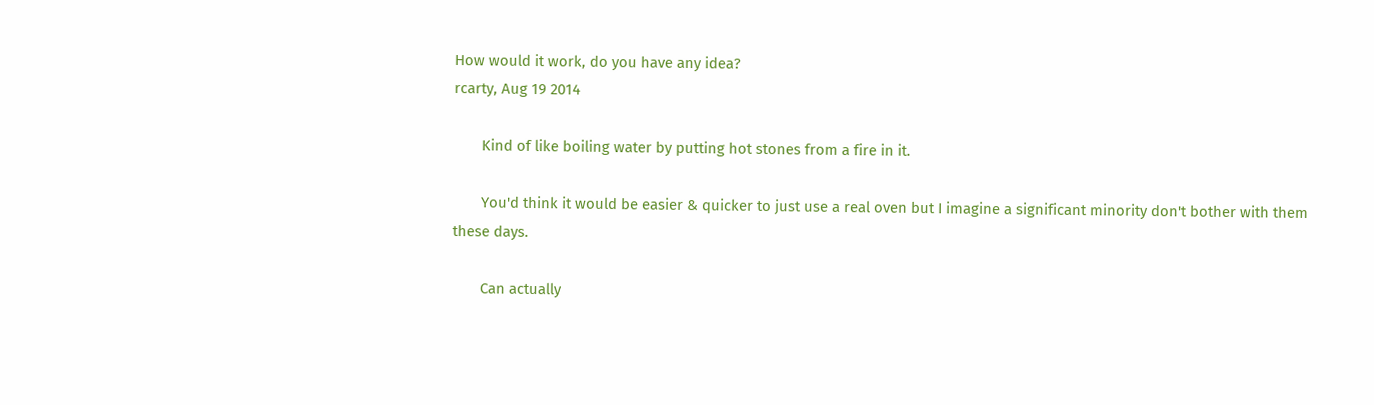How would it work, do you have any idea?
rcarty, Aug 19 2014

       Kind of like boiling water by putting hot stones from a fire in it.

       You'd think it would be easier & quicker to just use a real oven but I imagine a significant minority don't bother with them these days.

       Can actually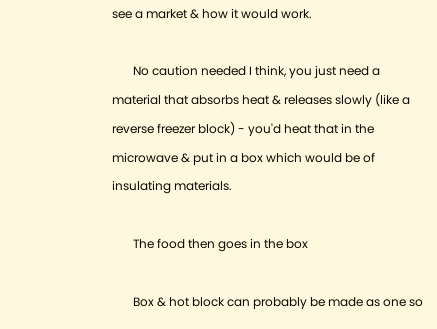see a market & how it would work.

       No caution needed I think, you just need a material that absorbs heat & releases slowly (like a reverse freezer block) - you'd heat that in the microwave & put in a box which would be of insulating materials.

       The food then goes in the box

       Box & hot block can probably be made as one so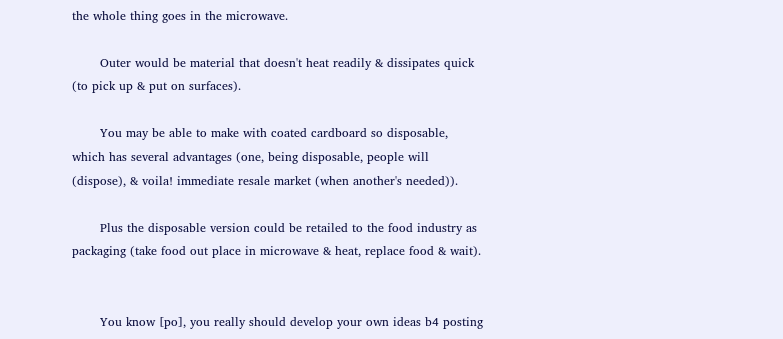the whole thing goes in the microwave.

       Outer would be material that doesn't heat readily & dissipates quick (to pick up & put on surfaces).

       You may be able to make with coated cardboard so disposable, which has several advantages (one, being disposable, people will (dispose), & voila! immediate resale market (when another's needed)).

       Plus the disposable version could be retailed to the food industry as packaging (take food out place in microwave & heat, replace food & wait).


       You know [po], you really should develop your own ideas b4 posting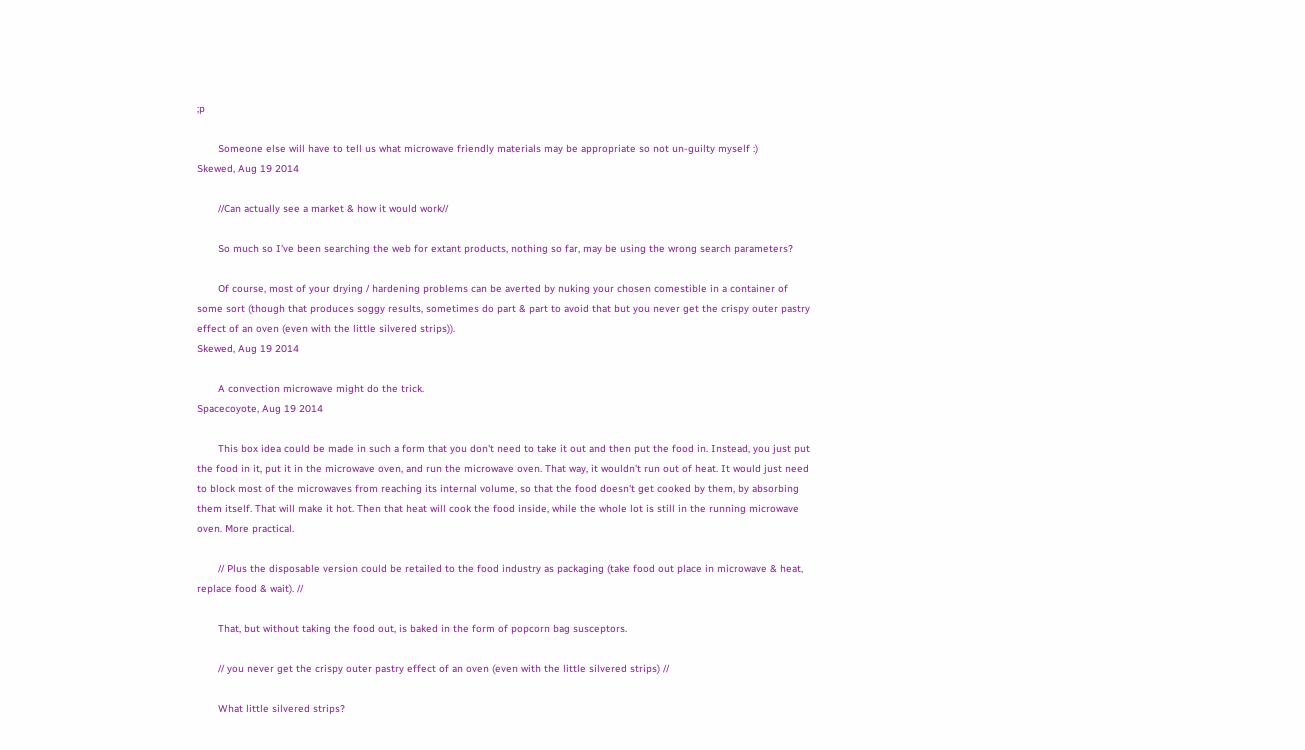;p

       Someone else will have to tell us what microwave friendly materials may be appropriate so not un-guilty myself :)
Skewed, Aug 19 2014

       //Can actually see a market & how it would work//

       So much so I've been searching the web for extant products, nothing so far, may be using the wrong search parameters?

       Of course, most of your drying / hardening problems can be averted by nuking your chosen comestible in a container of some sort (though that produces soggy results, sometimes do part & part to avoid that but you never get the crispy outer pastry effect of an oven (even with the little silvered strips)).
Skewed, Aug 19 2014

       A convection microwave might do the trick.
Spacecoyote, Aug 19 2014

       This box idea could be made in such a form that you don't need to take it out and then put the food in. Instead, you just put the food in it, put it in the microwave oven, and run the microwave oven. That way, it wouldn't run out of heat. It would just need to block most of the microwaves from reaching its internal volume, so that the food doesn't get cooked by them, by absorbing them itself. That will make it hot. Then that heat will cook the food inside, while the whole lot is still in the running microwave oven. More practical.

       // Plus the disposable version could be retailed to the food industry as packaging (take food out place in microwave & heat, replace food & wait). //

       That, but without taking the food out, is baked in the form of popcorn bag susceptors.

       // you never get the crispy outer pastry effect of an oven (even with the little silvered strips) //

       What little silvered strips?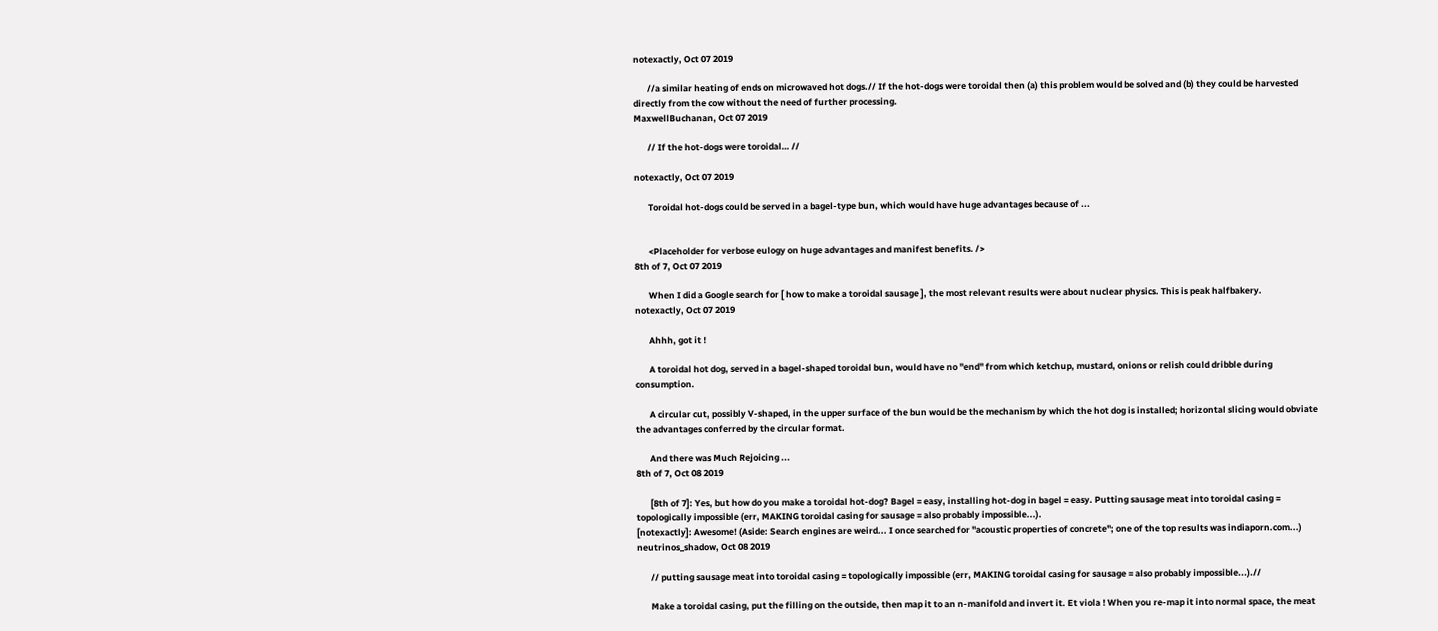notexactly, Oct 07 2019

       //a similar heating of ends on microwaved hot dogs.// If the hot-dogs were toroidal then (a) this problem would be solved and (b) they could be harvested directly from the cow without the need of further processing.
MaxwellBuchanan, Oct 07 2019

       // If the hot-dogs were toroidal… //

notexactly, Oct 07 2019

       Toroidal hot-dogs could be served in a bagel-type bun, which would have huge advantages because of ...


       <Placeholder for verbose eulogy on huge advantages and manifest benefits. />
8th of 7, Oct 07 2019

       When I did a Google search for [ how to make a toroidal sausage ], the most relevant results were about nuclear physics. This is peak halfbakery.
notexactly, Oct 07 2019

       Ahhh, got it !

       A toroidal hot dog, served in a bagel-shaped toroidal bun, would have no "end" from which ketchup, mustard, onions or relish could dribble during consumption.

       A circular cut, possibly V-shaped, in the upper surface of the bun would be the mechanism by which the hot dog is installed; horizontal slicing would obviate the advantages conferred by the circular format.

       And there was Much Rejoicing ...
8th of 7, Oct 08 2019

       [8th of 7]: Yes, but how do you make a toroidal hot-dog? Bagel = easy, installing hot-dog in bagel = easy. Putting sausage meat into toroidal casing = topologically impossible (err, MAKING toroidal casing for sausage = also probably impossible...).
[notexactly]: Awesome! (Aside: Search engines are weird... I once searched for "acoustic properties of concrete"; one of the top results was indiaporn.com...)
neutrinos_shadow, Oct 08 2019

       // putting sausage meat into toroidal casing = topologically impossible (err, MAKING toroidal casing for sausage = also probably impossible...).//

       Make a toroidal casing, put the filling on the outside, then map it to an n-manifold and invert it. Et viola ! When you re-map it into normal space, the meat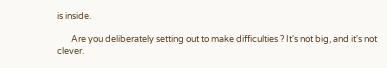is inside.

       Are you deliberately setting out to make difficulties ? It's not big, and it's not clever.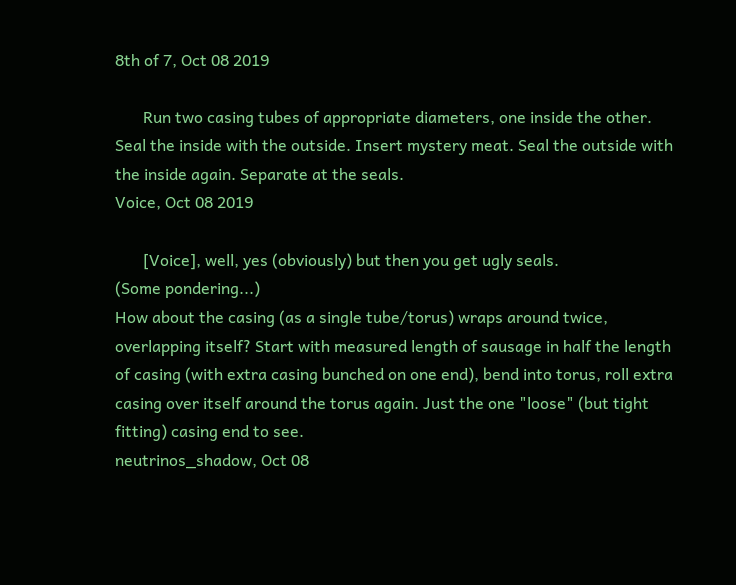8th of 7, Oct 08 2019

       Run two casing tubes of appropriate diameters, one inside the other. Seal the inside with the outside. Insert mystery meat. Seal the outside with the inside again. Separate at the seals.
Voice, Oct 08 2019

       [Voice], well, yes (obviously) but then you get ugly seals.
(Some pondering...)
How about the casing (as a single tube/torus) wraps around twice, overlapping itself? Start with measured length of sausage in half the length of casing (with extra casing bunched on one end), bend into torus, roll extra casing over itself around the torus again. Just the one "loose" (but tight fitting) casing end to see.
neutrinos_shadow, Oct 08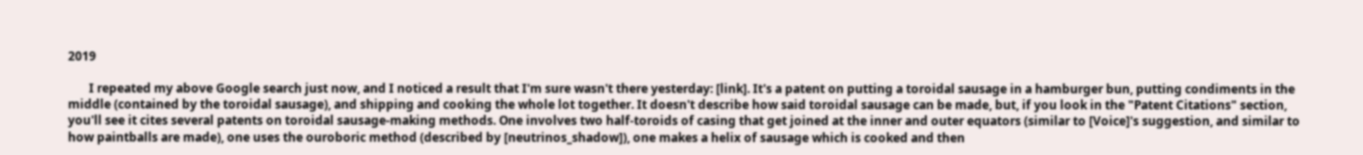2019

       I repeated my above Google search just now, and I noticed a result that I'm sure wasn't there yesterday: [link]. It's a patent on putting a toroidal sausage in a hamburger bun, putting condiments in the middle (contained by the toroidal sausage), and shipping and cooking the whole lot together. It doesn't describe how said toroidal sausage can be made, but, if you look in the "Patent Citations" section, you'll see it cites several patents on toroidal sausage-making methods. One involves two half-toroids of casing that get joined at the inner and outer equators (similar to [Voice]'s suggestion, and similar to how paintballs are made), one uses the ouroboric method (described by [neutrinos_shadow]), one makes a helix of sausage which is cooked and then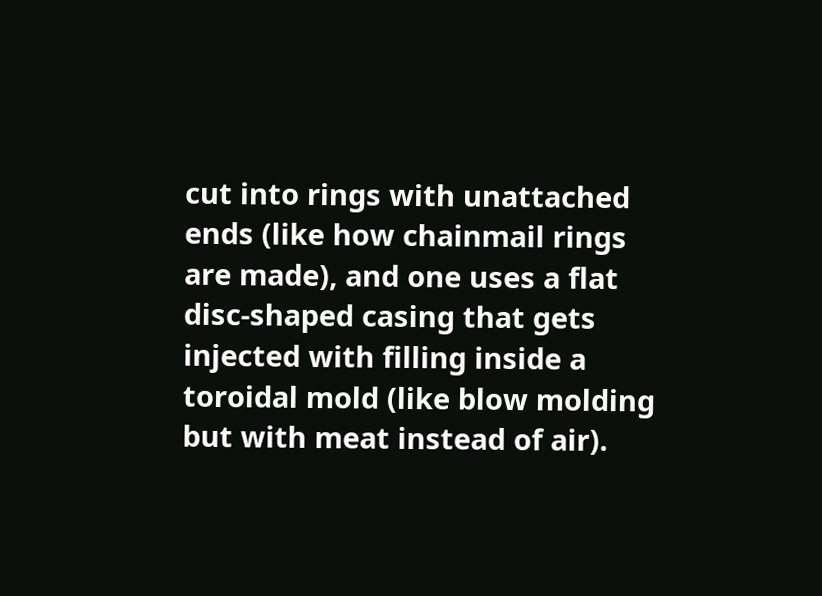cut into rings with unattached ends (like how chainmail rings are made), and one uses a flat disc-shaped casing that gets injected with filling inside a toroidal mold (like blow molding but with meat instead of air).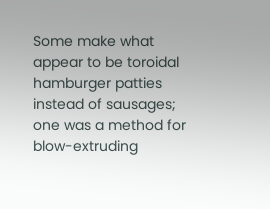Some make what appear to be toroidal hamburger patties instead of sausages; one was a method for blow-extruding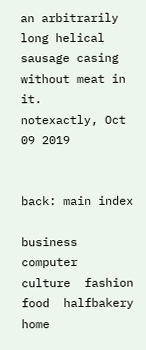an arbitrarily long helical sausage casing without meat in it.
notexactly, Oct 09 2019


back: main index

business  computer  culture  fashion  food  halfbakery  home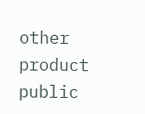other  product  public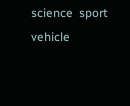science  sport  vehicle